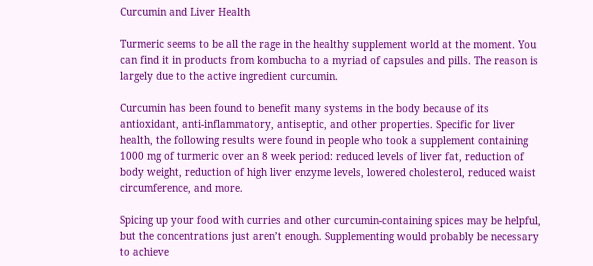Curcumin and Liver Health

Turmeric seems to be all the rage in the healthy supplement world at the moment. You can find it in products from kombucha to a myriad of capsules and pills. The reason is largely due to the active ingredient curcumin.

Curcumin has been found to benefit many systems in the body because of its antioxidant, anti-inflammatory, antiseptic, and other properties. Specific for liver health, the following results were found in people who took a supplement containing 1000 mg of turmeric over an 8 week period: reduced levels of liver fat, reduction of body weight, reduction of high liver enzyme levels, lowered cholesterol, reduced waist circumference, and more.

Spicing up your food with curries and other curcumin-containing spices may be helpful, but the concentrations just aren’t enough. Supplementing would probably be necessary to achieve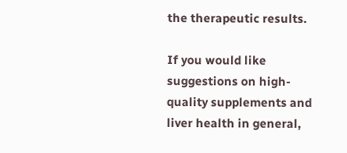the therapeutic results.

If you would like suggestions on high-quality supplements and liver health in general,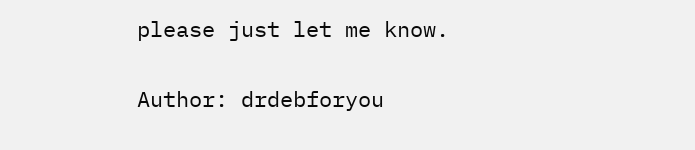please just let me know.

Author: drdebforyou